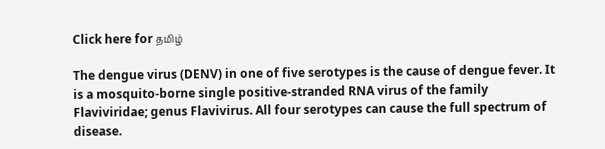Click here for தமிழ்

The dengue virus (DENV) in one of five serotypes is the cause of dengue fever. It is a mosquito-borne single positive-stranded RNA virus of the family Flaviviridae; genus Flavivirus. All four serotypes can cause the full spectrum of disease.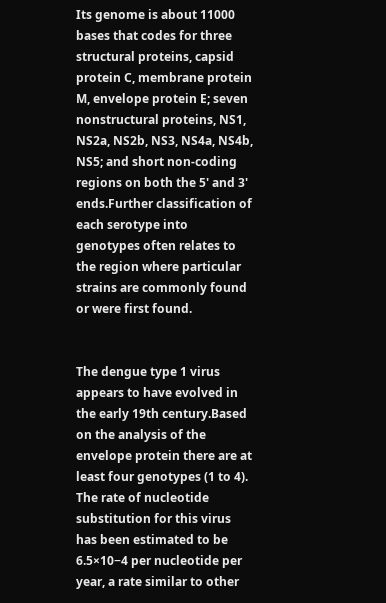Its genome is about 11000 bases that codes for three structural proteins, capsid protein C, membrane protein M, envelope protein E; seven nonstructural proteins, NS1, NS2a, NS2b, NS3, NS4a, NS4b, NS5; and short non-coding regions on both the 5' and 3' ends.Further classification of each serotype into genotypes often relates to the region where particular strains are commonly found or were first found.


The dengue type 1 virus appears to have evolved in the early 19th century.Based on the analysis of the envelope protein there are at least four genotypes (1 to 4). The rate of nucleotide substitution for this virus has been estimated to be 6.5×10−4 per nucleotide per year, a rate similar to other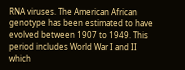RNA viruses. The American African genotype has been estimated to have evolved between 1907 to 1949. This period includes World War I and II which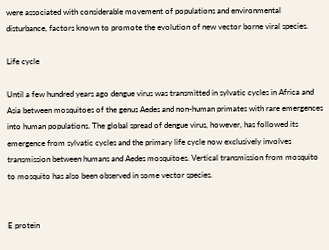were associated with considerable movement of populations and environmental disturbance, factors known to promote the evolution of new vector borne viral species.

Life cycle

Until a few hundred years ago dengue virus was transmitted in sylvatic cycles in Africa and Asia between mosquitoes of the genus Aedes and non-human primates with rare emergences into human populations. The global spread of dengue virus, however, has followed its emergence from sylvatic cycles and the primary life cycle now exclusively involves transmission between humans and Aedes mosquitoes. Vertical transmission from mosquito to mosquito has also been observed in some vector species.


E protein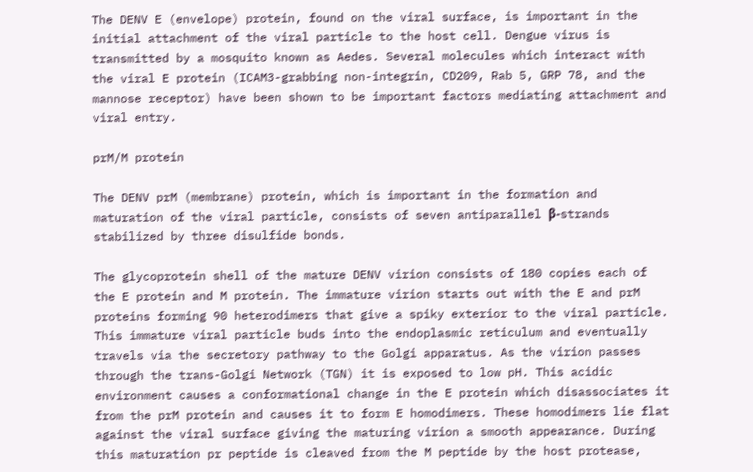The DENV E (envelope) protein, found on the viral surface, is important in the initial attachment of the viral particle to the host cell. Dengue virus is transmitted by a mosquito known as Aedes. Several molecules which interact with the viral E protein (ICAM3-grabbing non-integrin, CD209, Rab 5, GRP 78, and the mannose receptor) have been shown to be important factors mediating attachment and viral entry.

prM/M protein

The DENV prM (membrane) protein, which is important in the formation and maturation of the viral particle, consists of seven antiparallel β-strands stabilized by three disulfide bonds.

The glycoprotein shell of the mature DENV virion consists of 180 copies each of the E protein and M protein. The immature virion starts out with the E and prM proteins forming 90 heterodimers that give a spiky exterior to the viral particle. This immature viral particle buds into the endoplasmic reticulum and eventually travels via the secretory pathway to the Golgi apparatus. As the virion passes through the trans-Golgi Network (TGN) it is exposed to low pH. This acidic environment causes a conformational change in the E protein which disassociates it from the prM protein and causes it to form E homodimers. These homodimers lie flat against the viral surface giving the maturing virion a smooth appearance. During this maturation pr peptide is cleaved from the M peptide by the host protease,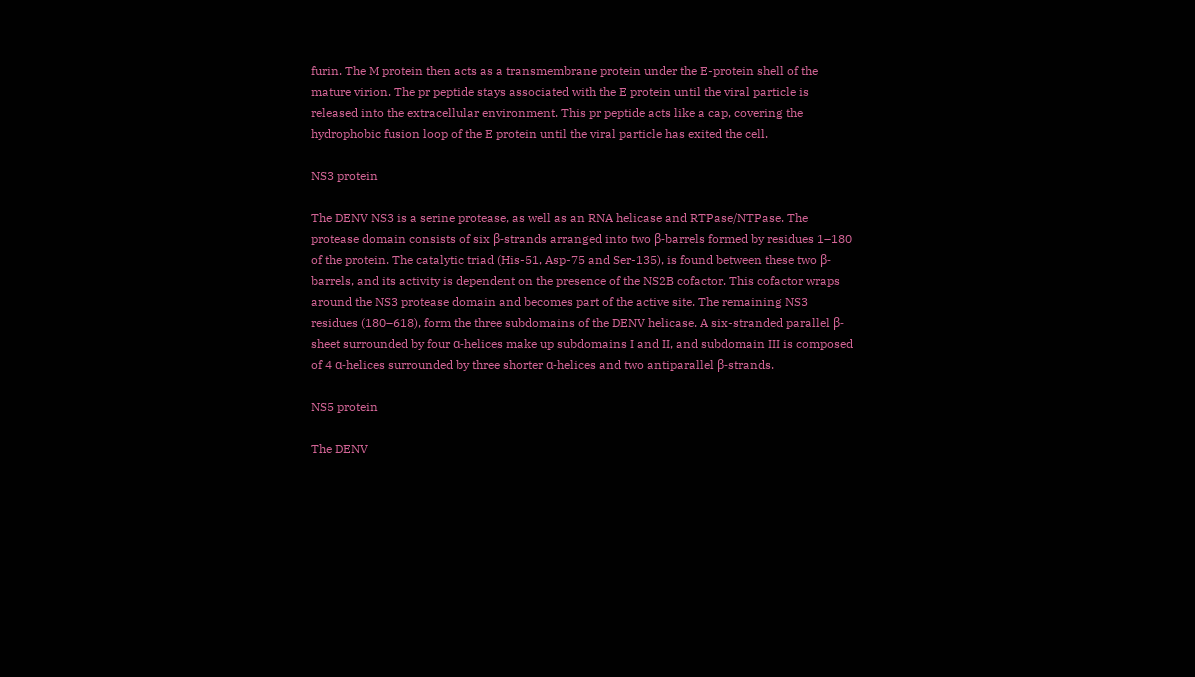furin. The M protein then acts as a transmembrane protein under the E-protein shell of the mature virion. The pr peptide stays associated with the E protein until the viral particle is released into the extracellular environment. This pr peptide acts like a cap, covering the hydrophobic fusion loop of the E protein until the viral particle has exited the cell.

NS3 protein

The DENV NS3 is a serine protease, as well as an RNA helicase and RTPase/NTPase. The protease domain consists of six β-strands arranged into two β-barrels formed by residues 1–180 of the protein. The catalytic triad (His-51, Asp-75 and Ser-135), is found between these two β-barrels, and its activity is dependent on the presence of the NS2B cofactor. This cofactor wraps around the NS3 protease domain and becomes part of the active site. The remaining NS3 residues (180–618), form the three subdomains of the DENV helicase. A six-stranded parallel β-sheet surrounded by four α-helices make up subdomains I and II, and subdomain III is composed of 4 α-helices surrounded by three shorter α-helices and two antiparallel β-strands.

NS5 protein

The DENV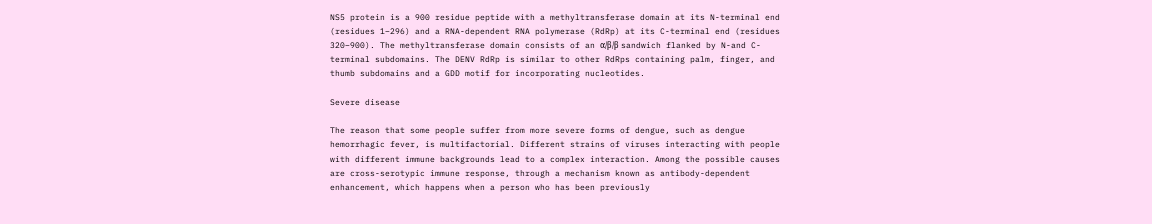NS5 protein is a 900 residue peptide with a methyltransferase domain at its N-terminal end (residues 1–296) and a RNA-dependent RNA polymerase (RdRp) at its C-terminal end (residues 320–900). The methyltransferase domain consists of an α/β/β sandwich flanked by N-and C-terminal subdomains. The DENV RdRp is similar to other RdRps containing palm, finger, and thumb subdomains and a GDD motif for incorporating nucleotides.

Severe disease

The reason that some people suffer from more severe forms of dengue, such as dengue hemorrhagic fever, is multifactorial. Different strains of viruses interacting with people with different immune backgrounds lead to a complex interaction. Among the possible causes are cross-serotypic immune response, through a mechanism known as antibody-dependent enhancement, which happens when a person who has been previously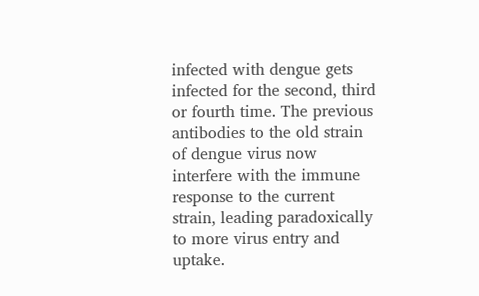infected with dengue gets infected for the second, third or fourth time. The previous antibodies to the old strain of dengue virus now interfere with the immune response to the current strain, leading paradoxically to more virus entry and uptake.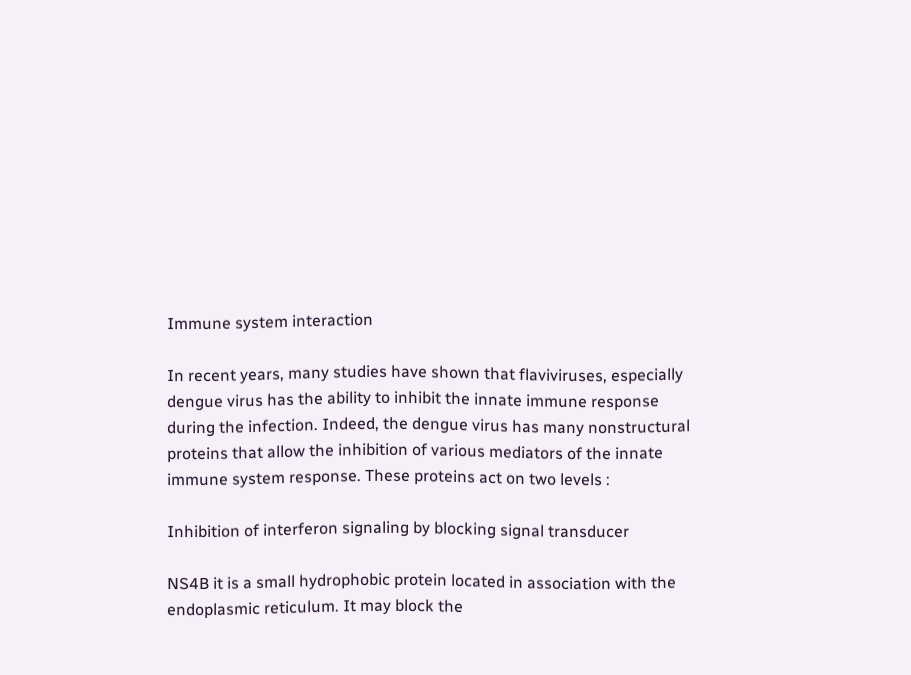Immune system interaction

In recent years, many studies have shown that flaviviruses, especially dengue virus has the ability to inhibit the innate immune response during the infection. Indeed, the dengue virus has many nonstructural proteins that allow the inhibition of various mediators of the innate immune system response. These proteins act on two levels :

Inhibition of interferon signaling by blocking signal transducer

NS4B it is a small hydrophobic protein located in association with the endoplasmic reticulum. It may block the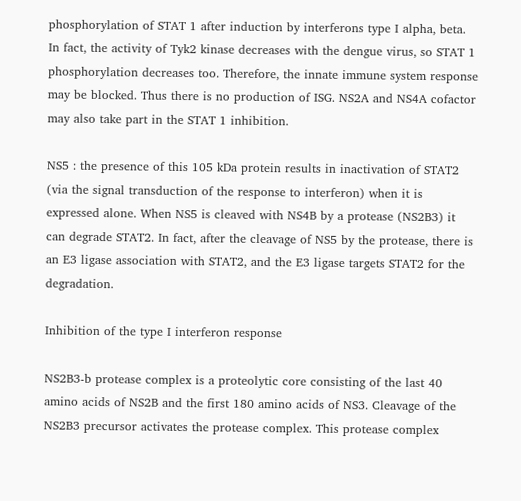phosphorylation of STAT 1 after induction by interferons type I alpha, beta. In fact, the activity of Tyk2 kinase decreases with the dengue virus, so STAT 1 phosphorylation decreases too. Therefore, the innate immune system response may be blocked. Thus there is no production of ISG. NS2A and NS4A cofactor may also take part in the STAT 1 inhibition.

NS5 : the presence of this 105 kDa protein results in inactivation of STAT2 (via the signal transduction of the response to interferon) when it is expressed alone. When NS5 is cleaved with NS4B by a protease (NS2B3) it can degrade STAT2. In fact, after the cleavage of NS5 by the protease, there is an E3 ligase association with STAT2, and the E3 ligase targets STAT2 for the degradation.

Inhibition of the type I interferon response

NS2B3-b protease complex is a proteolytic core consisting of the last 40 amino acids of NS2B and the first 180 amino acids of NS3. Cleavage of the NS2B3 precursor activates the protease complex. This protease complex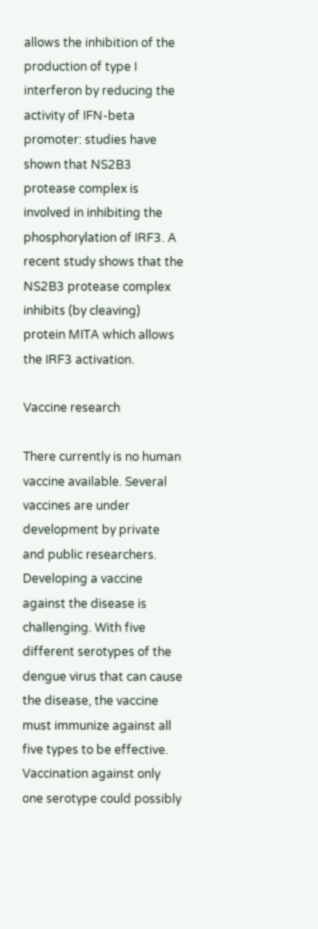allows the inhibition of the production of type I interferon by reducing the activity of IFN-beta promoter: studies have shown that NS2B3 protease complex is involved in inhibiting the phosphorylation of IRF3. A recent study shows that the NS2B3 protease complex inhibits (by cleaving) protein MITA which allows the IRF3 activation.

Vaccine research

There currently is no human vaccine available. Several vaccines are under development by private and public researchers. Developing a vaccine against the disease is challenging. With five different serotypes of the dengue virus that can cause the disease, the vaccine must immunize against all five types to be effective. Vaccination against only one serotype could possibly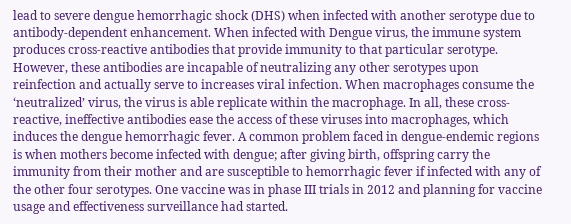lead to severe dengue hemorrhagic shock (DHS) when infected with another serotype due to antibody-dependent enhancement. When infected with Dengue virus, the immune system produces cross-reactive antibodies that provide immunity to that particular serotype. However, these antibodies are incapable of neutralizing any other serotypes upon reinfection and actually serve to increases viral infection. When macrophages consume the ‘neutralized’ virus, the virus is able replicate within the macrophage. In all, these cross-reactive, ineffective antibodies ease the access of these viruses into macrophages, which induces the dengue hemorrhagic fever. A common problem faced in dengue-endemic regions is when mothers become infected with dengue; after giving birth, offspring carry the immunity from their mother and are susceptible to hemorrhagic fever if infected with any of the other four serotypes. One vaccine was in phase III trials in 2012 and planning for vaccine usage and effectiveness surveillance had started.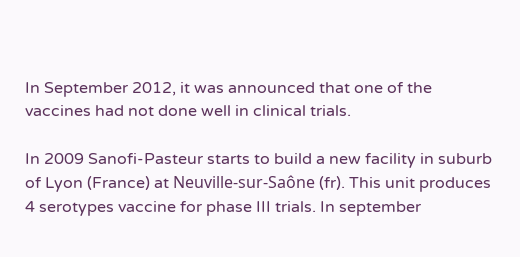In September 2012, it was announced that one of the vaccines had not done well in clinical trials.

In 2009 Sanofi-Pasteur starts to build a new facility in suburb of Lyon (France) at Neuville-sur-Saône (fr). This unit produces 4 serotypes vaccine for phase III trials. In september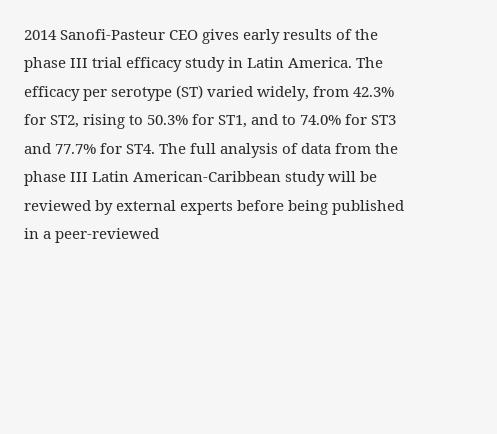2014 Sanofi-Pasteur CEO gives early results of the phase III trial efficacy study in Latin America. The efficacy per serotype (ST) varied widely, from 42.3% for ST2, rising to 50.3% for ST1, and to 74.0% for ST3 and 77.7% for ST4. The full analysis of data from the phase III Latin American-Caribbean study will be reviewed by external experts before being published in a peer-reviewed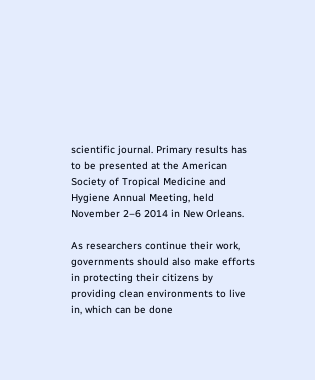scientific journal. Primary results has to be presented at the American Society of Tropical Medicine and Hygiene Annual Meeting, held November 2–6 2014 in New Orleans.

As researchers continue their work, governments should also make efforts in protecting their citizens by providing clean environments to live in, which can be done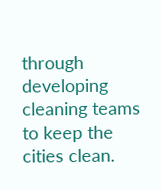through developing cleaning teams to keep the cities clean.